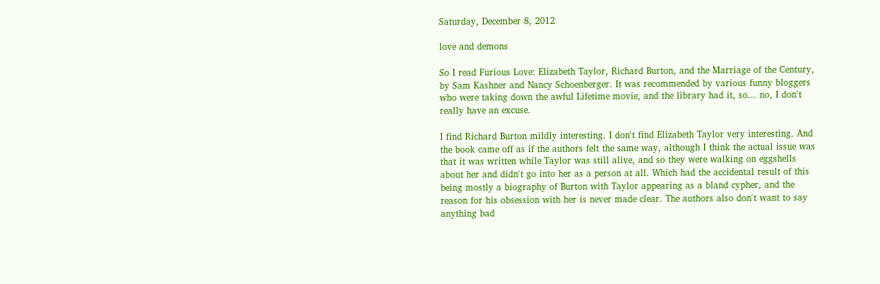Saturday, December 8, 2012

love and demons

So I read Furious Love: Elizabeth Taylor, Richard Burton, and the Marriage of the Century, by Sam Kashner and Nancy Schoenberger. It was recommended by various funny bloggers who were taking down the awful Lifetime movie, and the library had it, so... no, I don't really have an excuse.

I find Richard Burton mildly interesting. I don't find Elizabeth Taylor very interesting. And the book came off as if the authors felt the same way, although I think the actual issue was that it was written while Taylor was still alive, and so they were walking on eggshells about her and didn't go into her as a person at all. Which had the accidental result of this being mostly a biography of Burton with Taylor appearing as a bland cypher, and the reason for his obsession with her is never made clear. The authors also don't want to say anything bad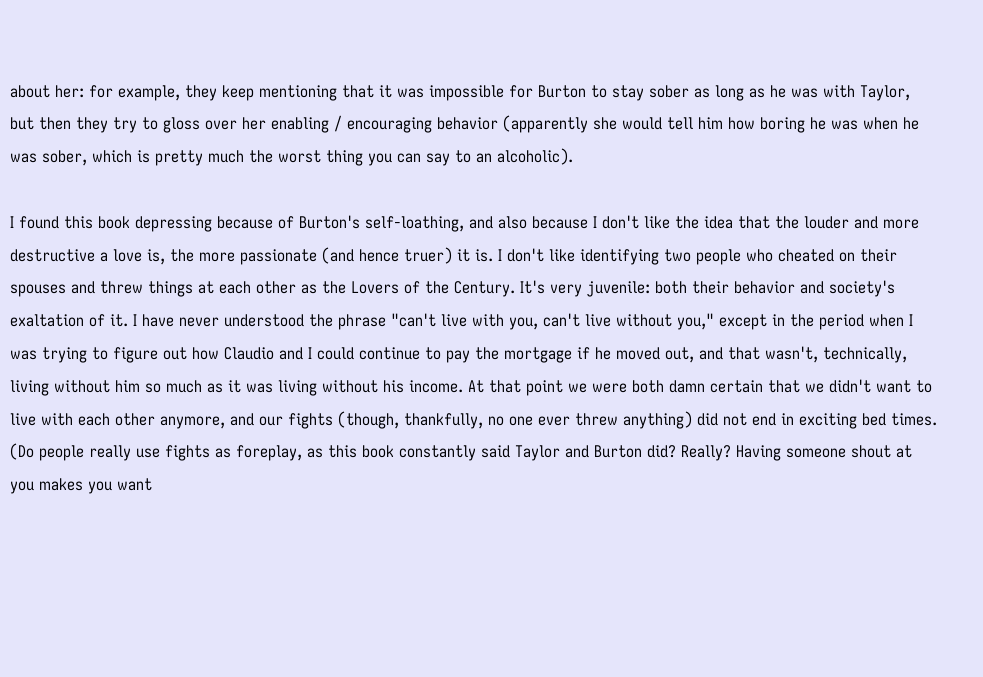about her: for example, they keep mentioning that it was impossible for Burton to stay sober as long as he was with Taylor, but then they try to gloss over her enabling / encouraging behavior (apparently she would tell him how boring he was when he was sober, which is pretty much the worst thing you can say to an alcoholic).

I found this book depressing because of Burton's self-loathing, and also because I don't like the idea that the louder and more destructive a love is, the more passionate (and hence truer) it is. I don't like identifying two people who cheated on their spouses and threw things at each other as the Lovers of the Century. It's very juvenile: both their behavior and society's exaltation of it. I have never understood the phrase "can't live with you, can't live without you," except in the period when I was trying to figure out how Claudio and I could continue to pay the mortgage if he moved out, and that wasn't, technically, living without him so much as it was living without his income. At that point we were both damn certain that we didn't want to live with each other anymore, and our fights (though, thankfully, no one ever threw anything) did not end in exciting bed times. (Do people really use fights as foreplay, as this book constantly said Taylor and Burton did? Really? Having someone shout at you makes you want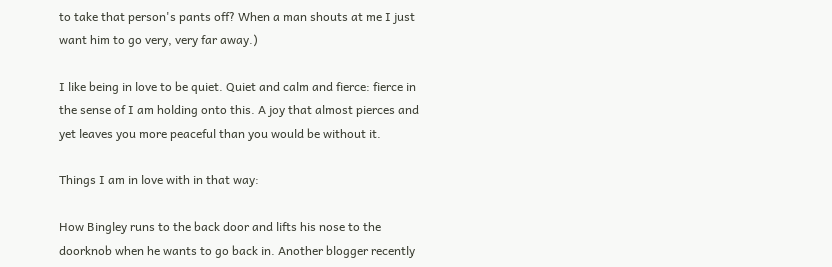to take that person's pants off? When a man shouts at me I just want him to go very, very far away.)

I like being in love to be quiet. Quiet and calm and fierce: fierce in the sense of I am holding onto this. A joy that almost pierces and yet leaves you more peaceful than you would be without it.

Things I am in love with in that way:

How Bingley runs to the back door and lifts his nose to the doorknob when he wants to go back in. Another blogger recently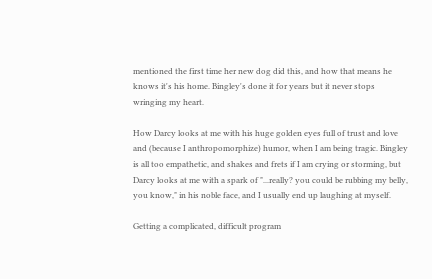mentioned the first time her new dog did this, and how that means he knows it's his home. Bingley's done it for years but it never stops wringing my heart.

How Darcy looks at me with his huge golden eyes full of trust and love and (because I anthropomorphize) humor, when I am being tragic. Bingley is all too empathetic, and shakes and frets if I am crying or storming, but Darcy looks at me with a spark of "...really? you could be rubbing my belly, you know," in his noble face, and I usually end up laughing at myself.

Getting a complicated, difficult program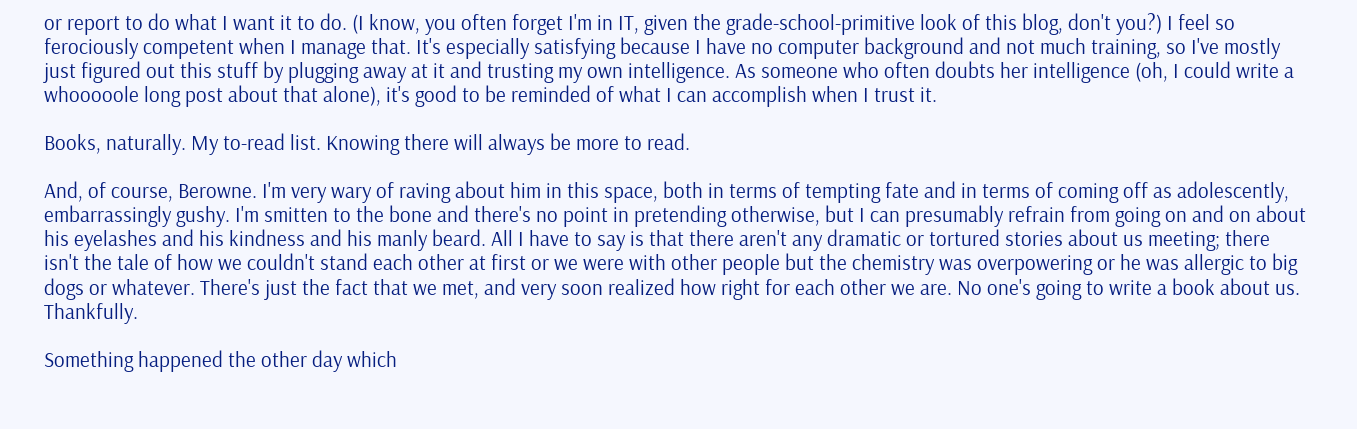or report to do what I want it to do. (I know, you often forget I'm in IT, given the grade-school-primitive look of this blog, don't you?) I feel so ferociously competent when I manage that. It's especially satisfying because I have no computer background and not much training, so I've mostly just figured out this stuff by plugging away at it and trusting my own intelligence. As someone who often doubts her intelligence (oh, I could write a whooooole long post about that alone), it's good to be reminded of what I can accomplish when I trust it.

Books, naturally. My to-read list. Knowing there will always be more to read.

And, of course, Berowne. I'm very wary of raving about him in this space, both in terms of tempting fate and in terms of coming off as adolescently, embarrassingly gushy. I'm smitten to the bone and there's no point in pretending otherwise, but I can presumably refrain from going on and on about his eyelashes and his kindness and his manly beard. All I have to say is that there aren't any dramatic or tortured stories about us meeting; there isn't the tale of how we couldn't stand each other at first or we were with other people but the chemistry was overpowering or he was allergic to big dogs or whatever. There's just the fact that we met, and very soon realized how right for each other we are. No one's going to write a book about us. Thankfully.

Something happened the other day which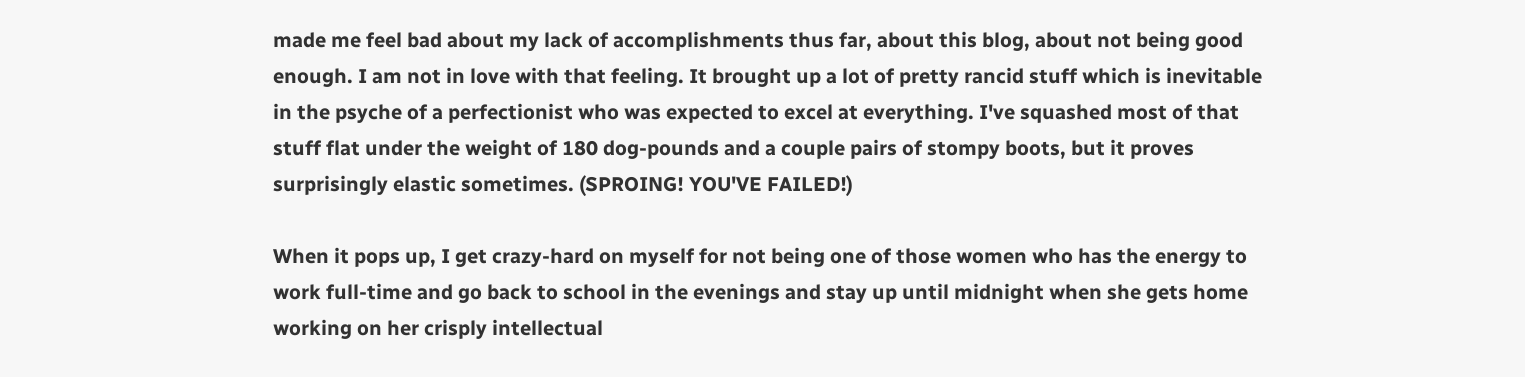made me feel bad about my lack of accomplishments thus far, about this blog, about not being good enough. I am not in love with that feeling. It brought up a lot of pretty rancid stuff which is inevitable in the psyche of a perfectionist who was expected to excel at everything. I've squashed most of that stuff flat under the weight of 180 dog-pounds and a couple pairs of stompy boots, but it proves surprisingly elastic sometimes. (SPROING! YOU'VE FAILED!)

When it pops up, I get crazy-hard on myself for not being one of those women who has the energy to work full-time and go back to school in the evenings and stay up until midnight when she gets home working on her crisply intellectual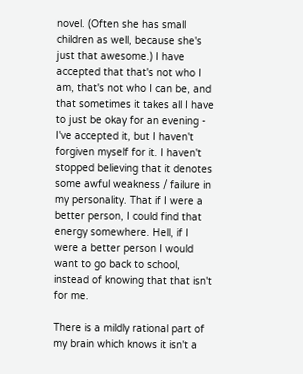novel. (Often she has small children as well, because she's just that awesome.) I have accepted that that's not who I am, that's not who I can be, and that sometimes it takes all I have to just be okay for an evening - I've accepted it, but I haven't forgiven myself for it. I haven't stopped believing that it denotes some awful weakness / failure in my personality. That if I were a better person, I could find that energy somewhere. Hell, if I were a better person I would want to go back to school, instead of knowing that that isn't for me.

There is a mildly rational part of my brain which knows it isn't a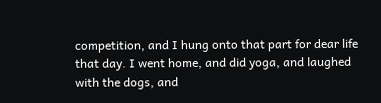competition, and I hung onto that part for dear life that day. I went home, and did yoga, and laughed with the dogs, and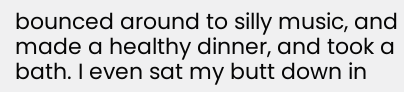bounced around to silly music, and made a healthy dinner, and took a bath. I even sat my butt down in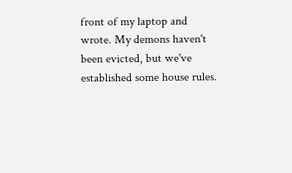front of my laptop and wrote. My demons haven't been evicted, but we've established some house rules.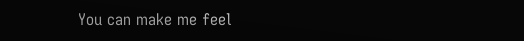You can make me feel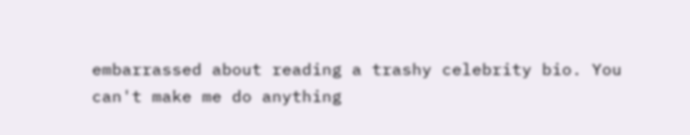embarrassed about reading a trashy celebrity bio. You can't make me do anything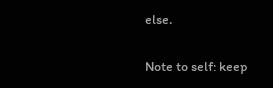else.

Note to self: keep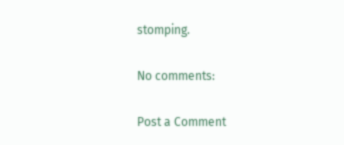stomping.

No comments:

Post a Comment